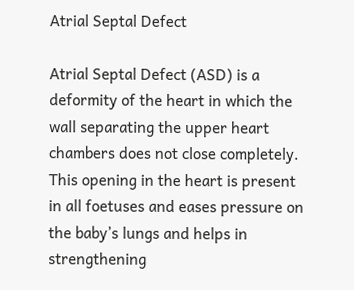Atrial Septal Defect

Atrial Septal Defect (ASD) is a deformity of the heart in which the wall separating the upper heart chambers does not close completely. This opening in the heart is present in all foetuses and eases pressure on the baby’s lungs and helps in strengthening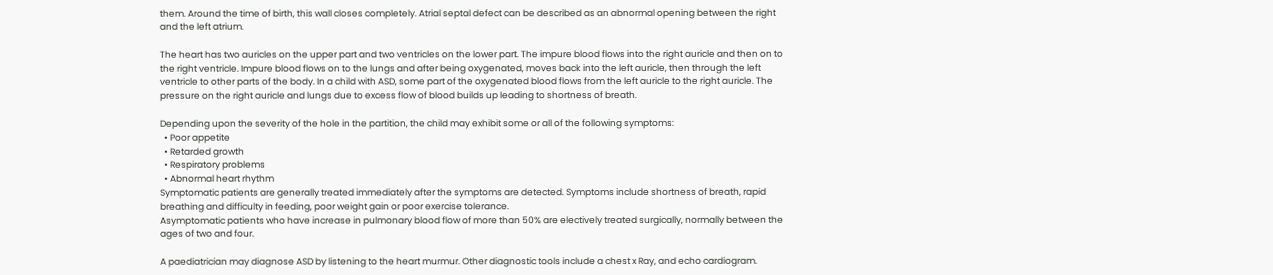them. Around the time of birth, this wall closes completely. Atrial septal defect can be described as an abnormal opening between the right and the left atrium.

The heart has two auricles on the upper part and two ventricles on the lower part. The impure blood flows into the right auricle and then on to the right ventricle. Impure blood flows on to the lungs and after being oxygenated, moves back into the left auricle, then through the left ventricle to other parts of the body. In a child with ASD, some part of the oxygenated blood flows from the left auricle to the right auricle. The pressure on the right auricle and lungs due to excess flow of blood builds up leading to shortness of breath.

Depending upon the severity of the hole in the partition, the child may exhibit some or all of the following symptoms:
  • Poor appetite
  • Retarded growth
  • Respiratory problems
  • Abnormal heart rhythm
Symptomatic patients are generally treated immediately after the symptoms are detected. Symptoms include shortness of breath, rapid breathing and difficulty in feeding, poor weight gain or poor exercise tolerance.
Asymptomatic patients who have increase in pulmonary blood flow of more than 50% are electively treated surgically, normally between the ages of two and four.

A paediatrician may diagnose ASD by listening to the heart murmur. Other diagnostic tools include a chest x Ray, and echo cardiogram.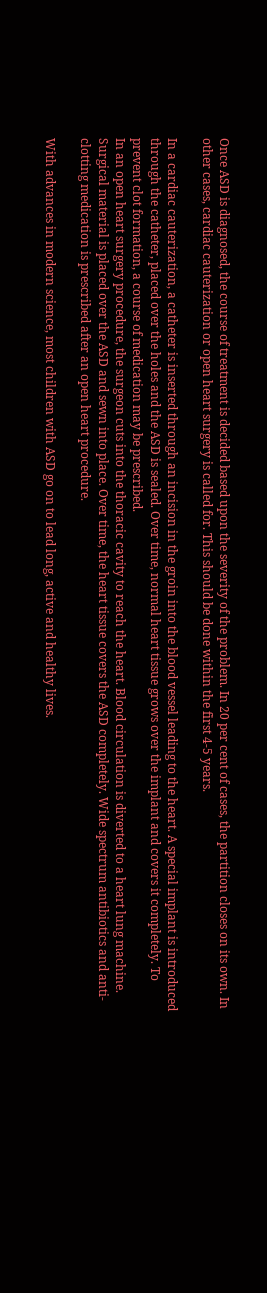Once ASD is diagnosed, the course of treatment is decided based upon the severity of the problem. In 20 per cent of cases, the partition closes on its own. In other cases, cardiac cauterization or open heart surgery is called for. This should be done within the first 4-5 years.

In a cardiac cauterization, a catheter is inserted through an incision in the groin into the blood vessel leading to the heart. A special implant is introduced through the catheter, placed over the holes and the ASD is sealed. Over time, normal heart tissue grows over the implant and covers it completely. To prevent clot formation, a course of medication may be prescribed.
In an open heart surgery procedure, the surgeon cuts into the thoracic cavity to reach the heart. Blood circulation is diverted to a heart lung machine. Surgical material is placed over the ASD and sewn into place. Over time, the heart tissue covers the ASD completely. Wide spectrum antibiotics and anti-clotting medication is prescribed after an open heart procedure.

With advances in modern science, most children with ASD go on to lead long, active and healthy lives.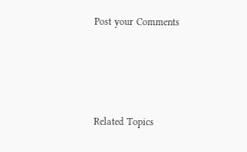Post your Comments




Related Topics